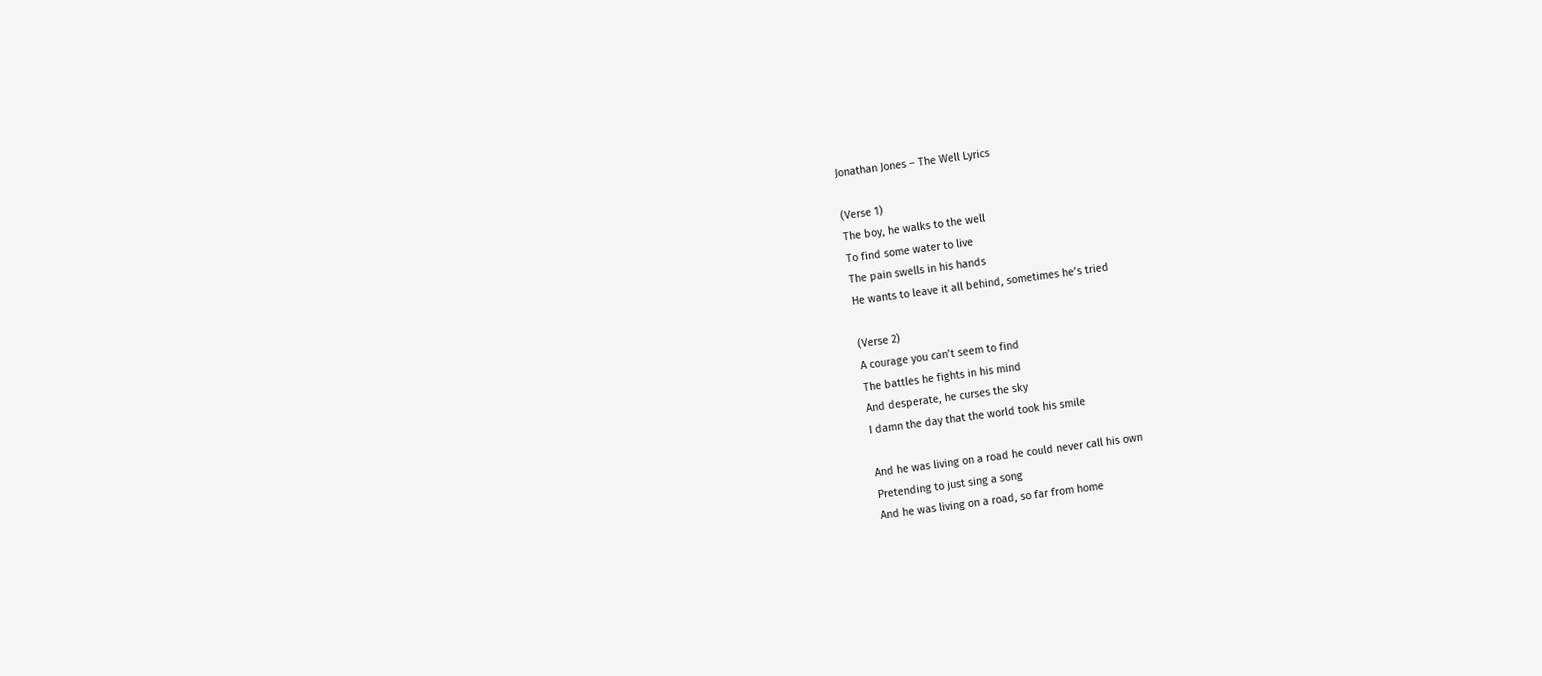Jonathan Jones – The Well Lyrics

(Verse 1)
The boy, he walks to the well
To find some water to live
The pain swells in his hands
He wants to leave it all behind, sometimes he’s tried

(Verse 2)
A courage you can’t seem to find
The battles he fights in his mind
And desperate, he curses the sky
I damn the day that the world took his smile

And he was living on a road he could never call his own
Pretending to just sing a song
And he was living on a road, so far from home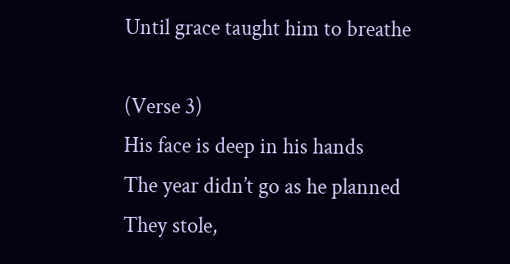Until grace taught him to breathe

(Verse 3)
His face is deep in his hands
The year didn’t go as he planned
They stole,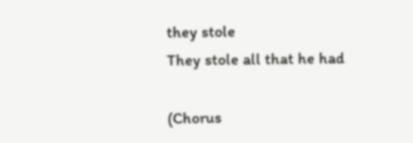they stole
They stole all that he had

(Chorus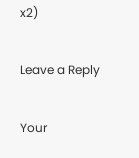x2)

Leave a Reply

Your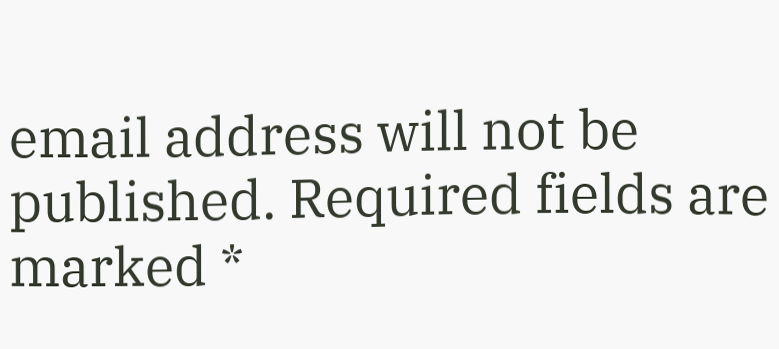email address will not be published. Required fields are marked *